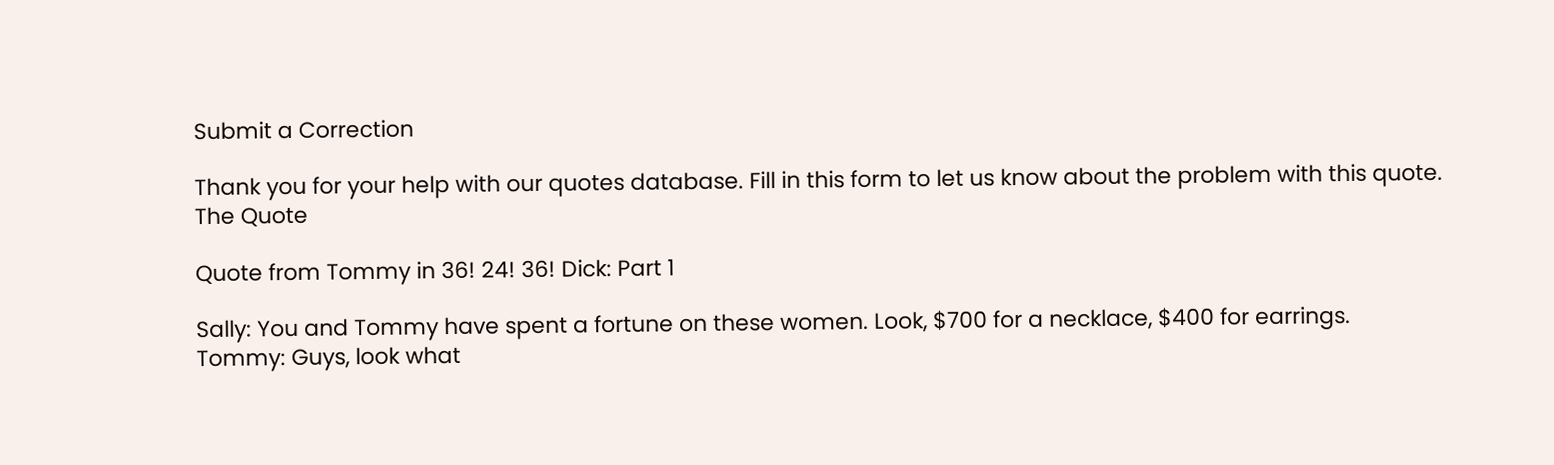Submit a Correction

Thank you for your help with our quotes database. Fill in this form to let us know about the problem with this quote.
The Quote

Quote from Tommy in 36! 24! 36! Dick: Part 1

Sally: You and Tommy have spent a fortune on these women. Look, $700 for a necklace, $400 for earrings.
Tommy: Guys, look what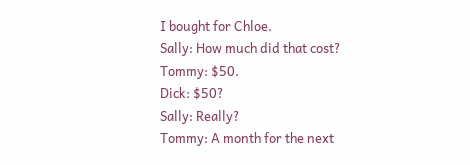I bought for Chloe.
Sally: How much did that cost?
Tommy: $50.
Dick: $50?
Sally: Really?
Tommy: A month for the next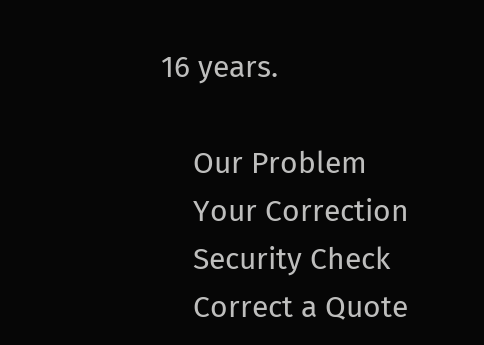16 years.

    Our Problem
    Your Correction
    Security Check
    Correct a Quote